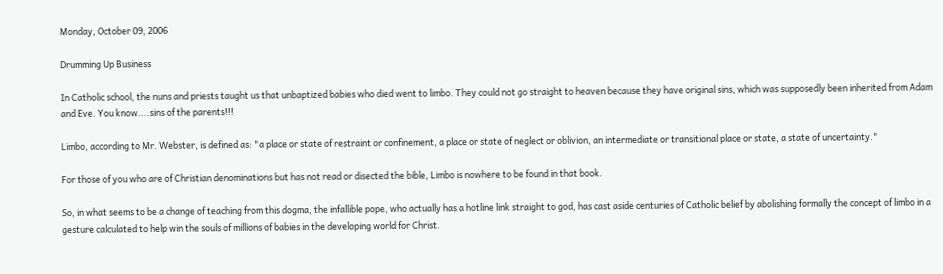Monday, October 09, 2006

Drumming Up Business

In Catholic school, the nuns and priests taught us that unbaptized babies who died went to limbo. They could not go straight to heaven because they have original sins, which was supposedly been inherited from Adam and Eve. You know....sins of the parents!!!

Limbo, according to Mr. Webster, is defined as: "a place or state of restraint or confinement, a place or state of neglect or oblivion, an intermediate or transitional place or state, a state of uncertainty."

For those of you who are of Christian denominations but has not read or disected the bible, Limbo is nowhere to be found in that book.

So, in what seems to be a change of teaching from this dogma, the infallible pope, who actually has a hotline link straight to god, has cast aside centuries of Catholic belief by abolishing formally the concept of limbo in a gesture calculated to help win the souls of millions of babies in the developing world for Christ.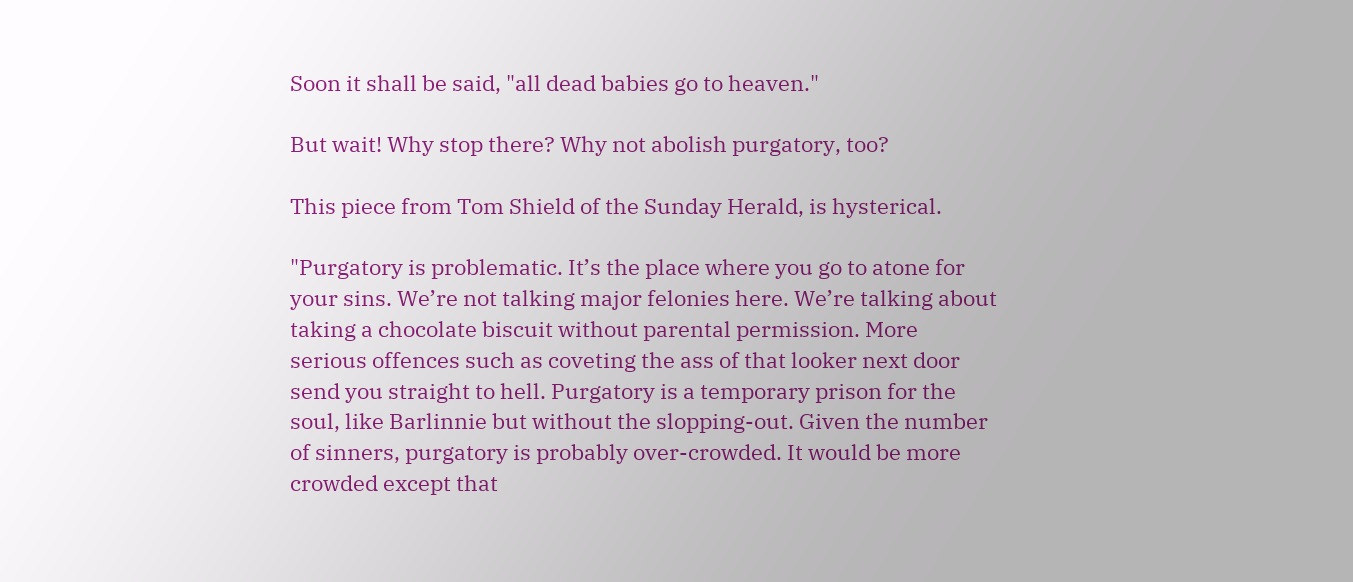Soon it shall be said, "all dead babies go to heaven."

But wait! Why stop there? Why not abolish purgatory, too?

This piece from Tom Shield of the Sunday Herald, is hysterical.

"Purgatory is problematic. It’s the place where you go to atone for your sins. We’re not talking major felonies here. We’re talking about taking a chocolate biscuit without parental permission. More serious offences such as coveting the ass of that looker next door send you straight to hell. Purgatory is a temporary prison for the soul, like Barlinnie but without the slopping-out. Given the number of sinners, purgatory is probably over-crowded. It would be more crowded except that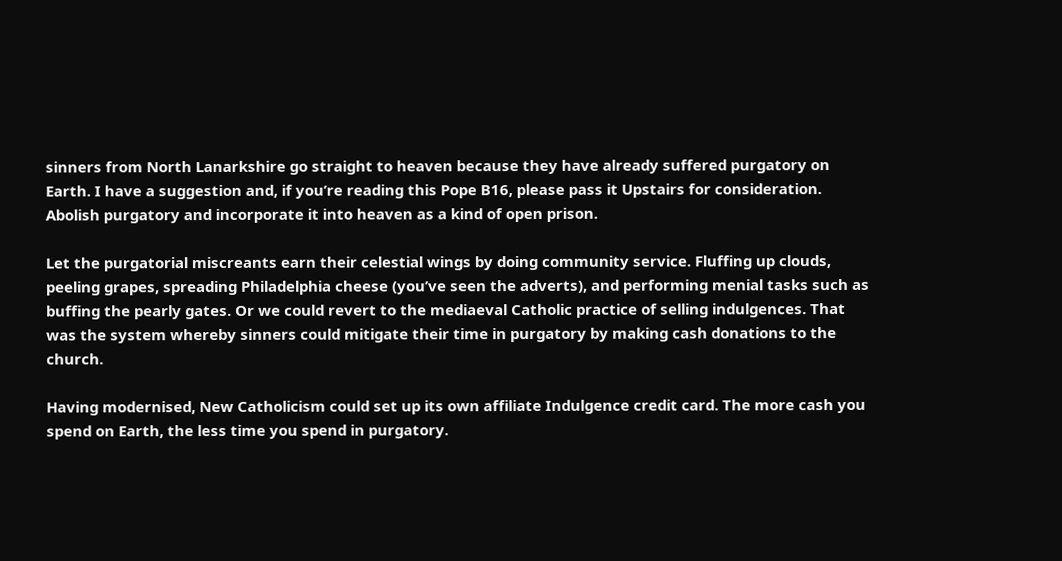sinners from North Lanarkshire go straight to heaven because they have already suffered purgatory on Earth. I have a suggestion and, if you’re reading this Pope B16, please pass it Upstairs for consideration. Abolish purgatory and incorporate it into heaven as a kind of open prison.

Let the purgatorial miscreants earn their celestial wings by doing community service. Fluffing up clouds, peeling grapes, spreading Philadelphia cheese (you’ve seen the adverts), and performing menial tasks such as buffing the pearly gates. Or we could revert to the mediaeval Catholic practice of selling indulgences. That was the system whereby sinners could mitigate their time in purgatory by making cash donations to the church.

Having modernised, New Catholicism could set up its own affiliate Indulgence credit card. The more cash you spend on Earth, the less time you spend in purgatory.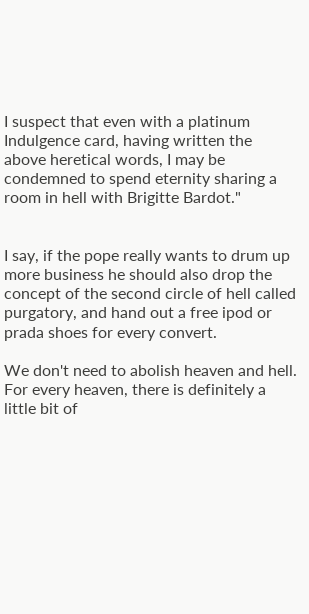I suspect that even with a platinum Indulgence card, having written the above heretical words, I may be condemned to spend eternity sharing a room in hell with Brigitte Bardot."


I say, if the pope really wants to drum up more business he should also drop the concept of the second circle of hell called purgatory, and hand out a free ipod or prada shoes for every convert.

We don't need to abolish heaven and hell. For every heaven, there is definitely a little bit of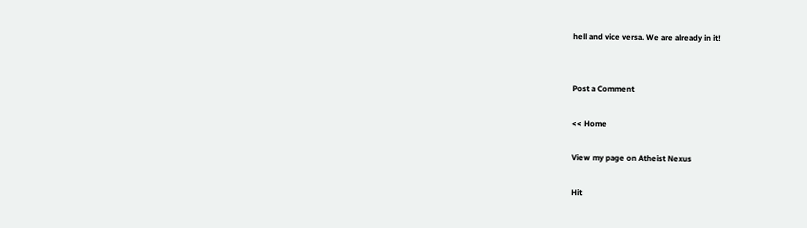hell and vice versa. We are already in it!


Post a Comment

<< Home

View my page on Atheist Nexus

Hit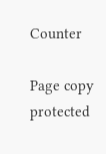Counter

Page copy protected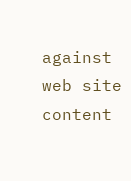against web site content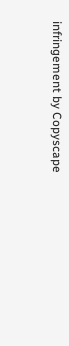infringement by Copyscape